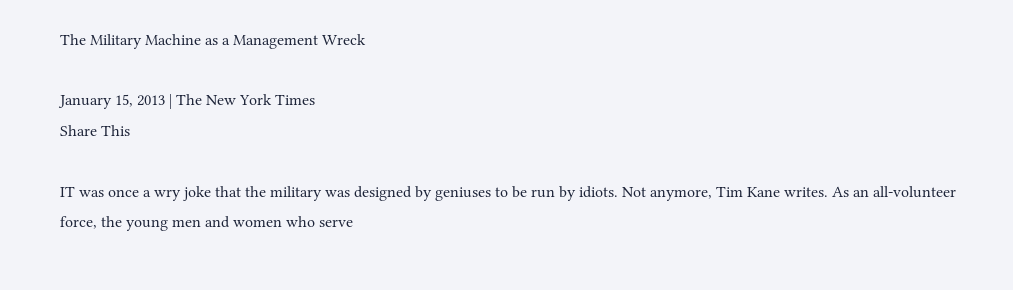The Military Machine as a Management Wreck

January 15, 2013 | The New York Times
Share This

IT was once a wry joke that the military was designed by geniuses to be run by idiots. Not anymore, Tim Kane writes. As an all-volunteer force, the young men and women who serve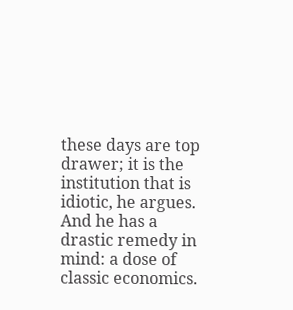these days are top drawer; it is the institution that is idiotic, he argues. And he has a drastic remedy in mind: a dose of classic economics.